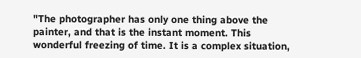"The photographer has only one thing above the painter, and that is the instant moment. This wonderful freezing of time. It is a complex situation,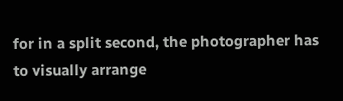for in a split second, the photographer has to visually arrange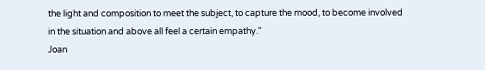the light and composition to meet the subject, to capture the mood, to become involved in the situation and above all feel a certain empathy."
Joan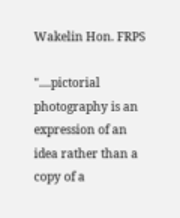Wakelin Hon. FRPS

"....pictorial photography is an expression of an idea rather than a copy of a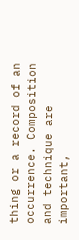thing or a record of an occurrence. Composition and technique are important,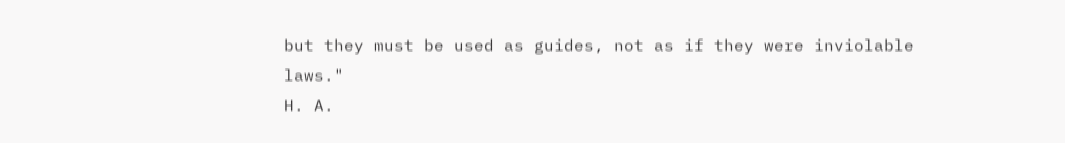but they must be used as guides, not as if they were inviolable laws."
H. A.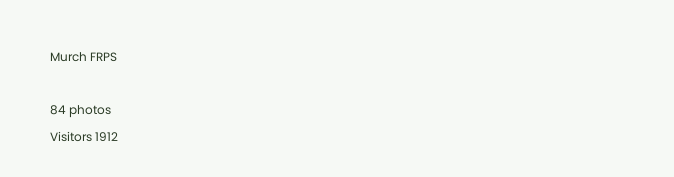Murch FRPS

84 photos
Visitors 1912